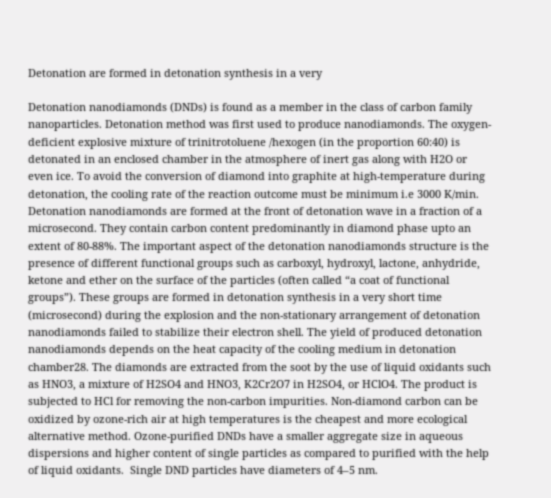Detonation are formed in detonation synthesis in a very

Detonation nanodiamonds (DNDs) is found as a member in the class of carbon family nanoparticles. Detonation method was first used to produce nanodiamonds. The oxygen-deficient explosive mixture of trinitrotoluene /hexogen (in the proportion 60:40) is detonated in an enclosed chamber in the atmosphere of inert gas along with H2O or even ice. To avoid the conversion of diamond into graphite at high-temperature during detonation, the cooling rate of the reaction outcome must be minimum i.e 3000 K/min. Detonation nanodiamonds are formed at the front of detonation wave in a fraction of a microsecond. They contain carbon content predominantly in diamond phase upto an extent of 80-88%. The important aspect of the detonation nanodiamonds structure is the presence of different functional groups such as carboxyl, hydroxyl, lactone, anhydride, ketone and ether on the surface of the particles (often called “a coat of functional groups”). These groups are formed in detonation synthesis in a very short time (microsecond) during the explosion and the non-stationary arrangement of detonation nanodiamonds failed to stabilize their electron shell. The yield of produced detonation nanodiamonds depends on the heat capacity of the cooling medium in detonation chamber28. The diamonds are extracted from the soot by the use of liquid oxidants such as HNO3, a mixture of H2SO4 and HNO3, K2Cr2O7 in H2SO4, or HClO4. The product is subjected to HCl for removing the non-carbon impurities. Non-diamond carbon can be oxidized by ozone-rich air at high temperatures is the cheapest and more ecological alternative method. Ozone-purified DNDs have a smaller aggregate size in aqueous dispersions and higher content of single particles as compared to purified with the help of liquid oxidants.  Single DND particles have diameters of 4–5 nm.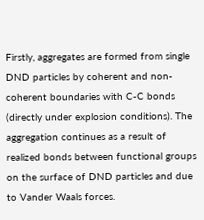Firstly, aggregates are formed from single DND particles by coherent and non-coherent boundaries with C-C bonds (directly under explosion conditions). The aggregation continues as a result of realized bonds between functional groups on the surface of DND particles and due to Vander Waals forces.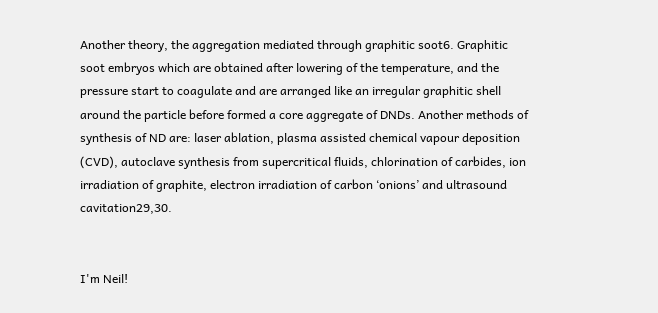Another theory, the aggregation mediated through graphitic soot6. Graphitic soot embryos which are obtained after lowering of the temperature, and the pressure start to coagulate and are arranged like an irregular graphitic shell around the particle before formed a core aggregate of DNDs. Another methods of synthesis of ND are: laser ablation, plasma assisted chemical vapour deposition (CVD), autoclave synthesis from supercritical fluids, chlorination of carbides, ion irradiation of graphite, electron irradiation of carbon ‘onions’ and ultrasound cavitation29,30.


I'm Neil!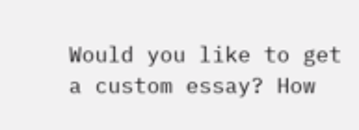Would you like to get a custom essay? How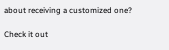about receiving a customized one?

Check it out